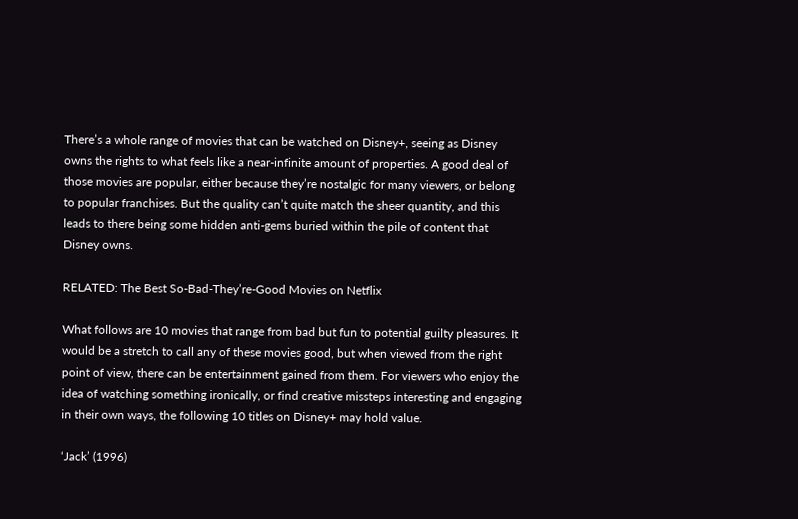There’s a whole range of movies that can be watched on Disney+, seeing as Disney owns the rights to what feels like a near-infinite amount of properties. A good deal of those movies are popular, either because they’re nostalgic for many viewers, or belong to popular franchises. But the quality can’t quite match the sheer quantity, and this leads to there being some hidden anti-gems buried within the pile of content that Disney owns.

RELATED: The Best So-Bad-They’re-Good Movies on Netflix

What follows are 10 movies that range from bad but fun to potential guilty pleasures. It would be a stretch to call any of these movies good, but when viewed from the right point of view, there can be entertainment gained from them. For viewers who enjoy the idea of watching something ironically, or find creative missteps interesting and engaging in their own ways, the following 10 titles on Disney+ may hold value.

‘Jack’ (1996)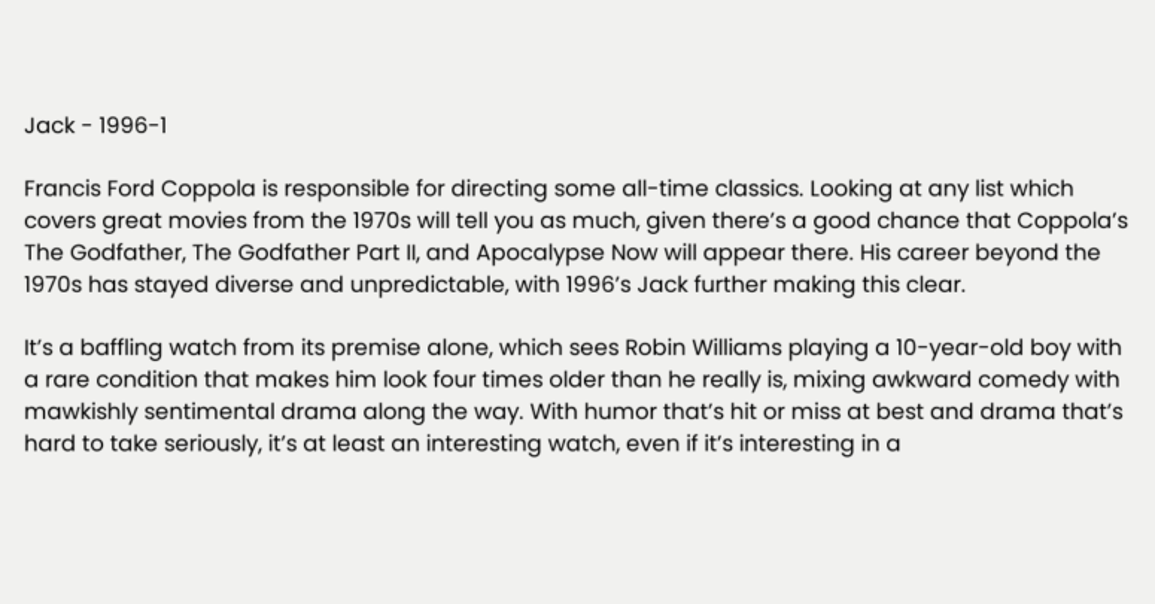Jack - 1996-1

Francis Ford Coppola is responsible for directing some all-time classics. Looking at any list which covers great movies from the 1970s will tell you as much, given there’s a good chance that Coppola’s The Godfather, The Godfather Part II, and Apocalypse Now will appear there. His career beyond the 1970s has stayed diverse and unpredictable, with 1996’s Jack further making this clear.

It’s a baffling watch from its premise alone, which sees Robin Williams playing a 10-year-old boy with a rare condition that makes him look four times older than he really is, mixing awkward comedy with mawkishly sentimental drama along the way. With humor that’s hit or miss at best and drama that’s hard to take seriously, it’s at least an interesting watch, even if it’s interesting in a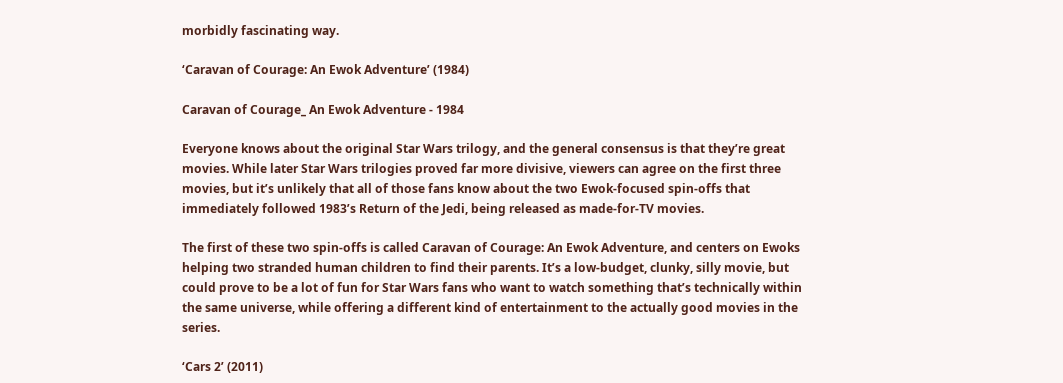morbidly fascinating way.

‘Caravan of Courage: An Ewok Adventure’ (1984)

Caravan of Courage_ An Ewok Adventure - 1984

Everyone knows about the original Star Wars trilogy, and the general consensus is that they’re great movies. While later Star Wars trilogies proved far more divisive, viewers can agree on the first three movies, but it’s unlikely that all of those fans know about the two Ewok-focused spin-offs that immediately followed 1983’s Return of the Jedi, being released as made-for-TV movies.

The first of these two spin-offs is called Caravan of Courage: An Ewok Adventure, and centers on Ewoks helping two stranded human children to find their parents. It’s a low-budget, clunky, silly movie, but could prove to be a lot of fun for Star Wars fans who want to watch something that’s technically within the same universe, while offering a different kind of entertainment to the actually good movies in the series.

‘Cars 2’ (2011)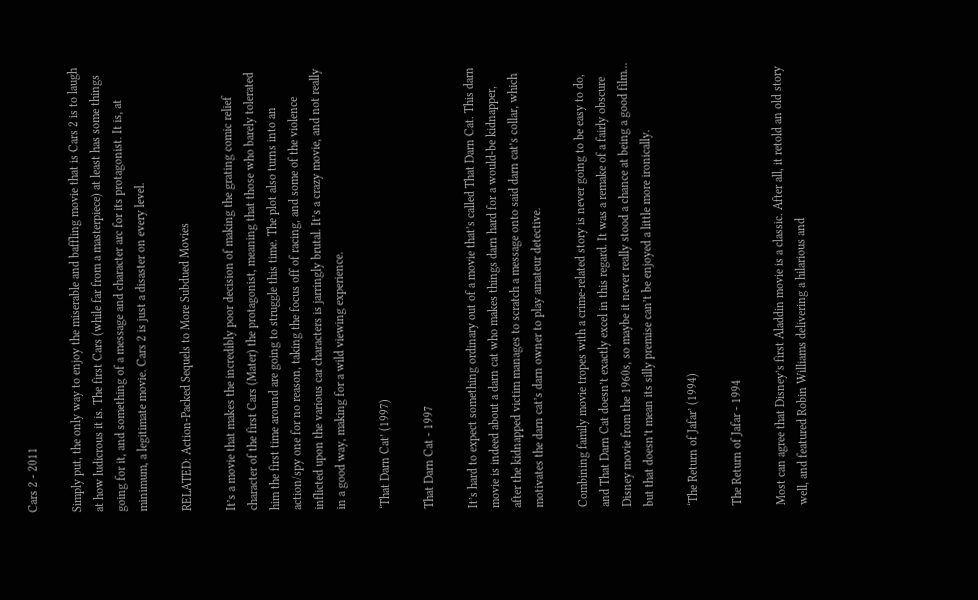Cars 2 - 2011

Simply put, the only way to enjoy the miserable and baffling movie that is Cars 2 is to laugh at how ludicrous it is. The first Cars (while far from a masterpiece) at least has some things going for it, and something of a message and character arc for its protagonist. It is, at minimum, a legitimate movie. Cars 2 is just a disaster on every level.

RELATED: Action-Packed Sequels to More Subdued Movies

It’s a movie that makes the incredibly poor decision of making the grating comic relief character of the first Cars (Mater) the protagonist, meaning that those who barely tolerated him the first time around are going to struggle this time. The plot also turns into an action/spy one for no reason, taking the focus off of racing, and some of the violence inflicted upon the various car characters is jarringly brutal. It’s a crazy movie, and not really in a good way, making for a wild viewing experience.

‘That Darn Cat’ (1997)

That Darn Cat - 1997

It’s hard to expect something ordinary out of a movie that’s called That Darn Cat. This darn movie is indeed about a darn cat who makes things darn hard for a would-be kidnapper, after the kidnapped victim manages to scratch a message onto said darn cat’s collar, which motivates the darn cat’s darn owner to play amateur detective.

Combining family movie tropes with a crime-related story is never going to be easy to do, and That Darn Cat doesn’t exactly excel in this regard. It was a remake of a fairly obscure Disney movie from the 1960s, so maybe it never really stood a chance at being a good film… but that doesn’t mean its silly premise can’t be enjoyed a little more ironically.

‘The Return of Jafar’ (1994)

The Return of Jafar - 1994

Most can agree that Disney’s first Aladdin movie is a classic. After all, it retold an old story well, and featured Robin Williams delivering a hilarious and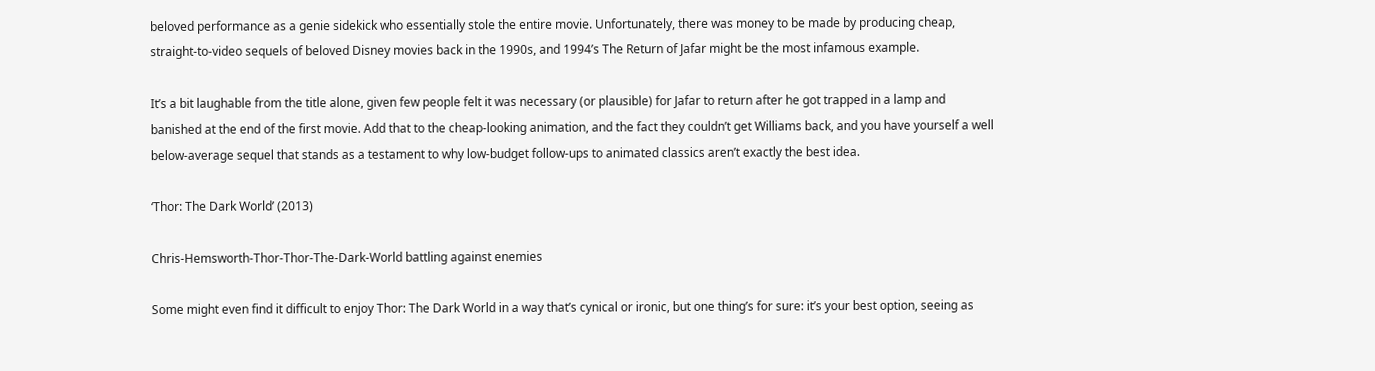beloved performance as a genie sidekick who essentially stole the entire movie. Unfortunately, there was money to be made by producing cheap, straight-to-video sequels of beloved Disney movies back in the 1990s, and 1994’s The Return of Jafar might be the most infamous example.

It’s a bit laughable from the title alone, given few people felt it was necessary (or plausible) for Jafar to return after he got trapped in a lamp and banished at the end of the first movie. Add that to the cheap-looking animation, and the fact they couldn’t get Williams back, and you have yourself a well below-average sequel that stands as a testament to why low-budget follow-ups to animated classics aren’t exactly the best idea.

‘Thor: The Dark World’ (2013)

Chris-Hemsworth-Thor-Thor-The-Dark-World battling against enemies

Some might even find it difficult to enjoy Thor: The Dark World in a way that’s cynical or ironic, but one thing’s for sure: it’s your best option, seeing as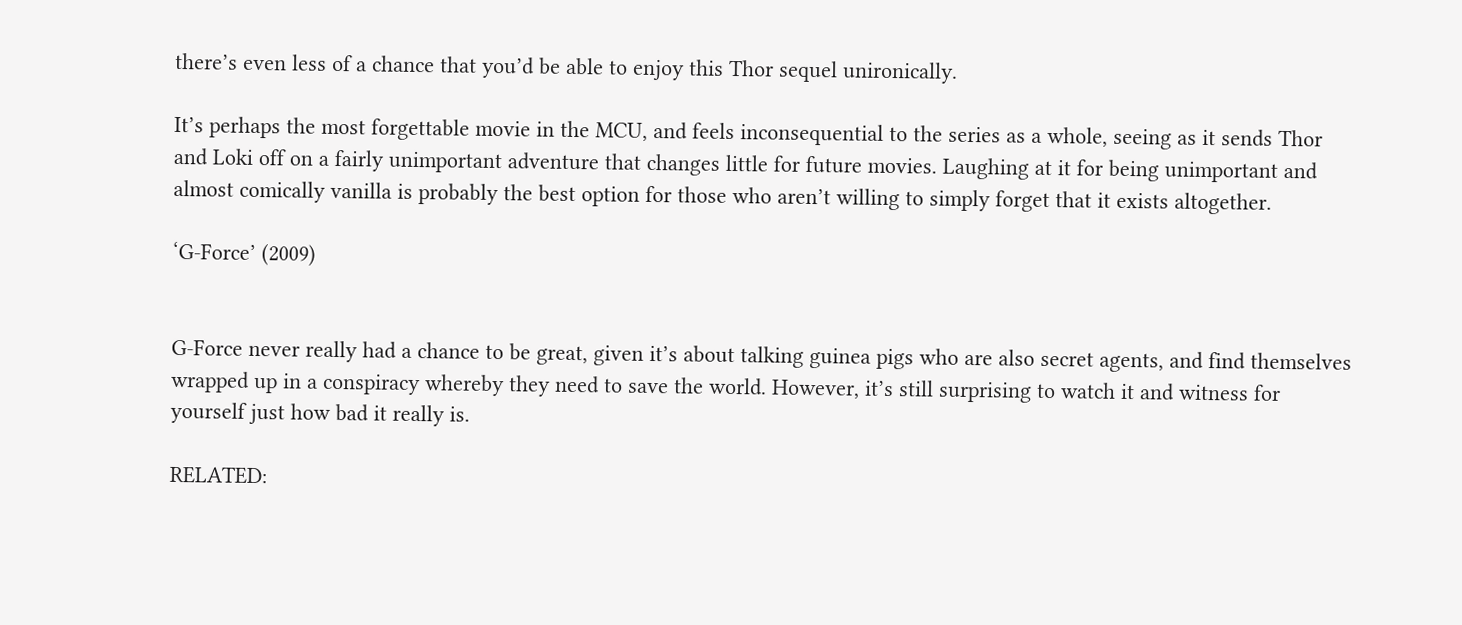there’s even less of a chance that you’d be able to enjoy this Thor sequel unironically.

It’s perhaps the most forgettable movie in the MCU, and feels inconsequential to the series as a whole, seeing as it sends Thor and Loki off on a fairly unimportant adventure that changes little for future movies. Laughing at it for being unimportant and almost comically vanilla is probably the best option for those who aren’t willing to simply forget that it exists altogether.

‘G-Force’ (2009)


G-Force never really had a chance to be great, given it’s about talking guinea pigs who are also secret agents, and find themselves wrapped up in a conspiracy whereby they need to save the world. However, it’s still surprising to watch it and witness for yourself just how bad it really is.

RELATED: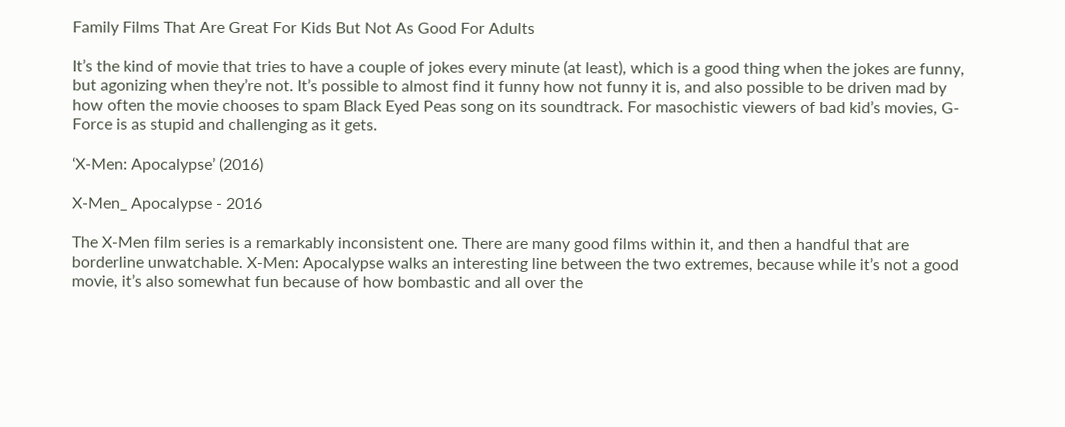Family Films That Are Great For Kids But Not As Good For Adults

It’s the kind of movie that tries to have a couple of jokes every minute (at least), which is a good thing when the jokes are funny, but agonizing when they’re not. It’s possible to almost find it funny how not funny it is, and also possible to be driven mad by how often the movie chooses to spam Black Eyed Peas song on its soundtrack. For masochistic viewers of bad kid’s movies, G-Force is as stupid and challenging as it gets.

‘X-Men: Apocalypse’ (2016)

X-Men_ Apocalypse - 2016

The X-Men film series is a remarkably inconsistent one. There are many good films within it, and then a handful that are borderline unwatchable. X-Men: Apocalypse walks an interesting line between the two extremes, because while it’s not a good movie, it’s also somewhat fun because of how bombastic and all over the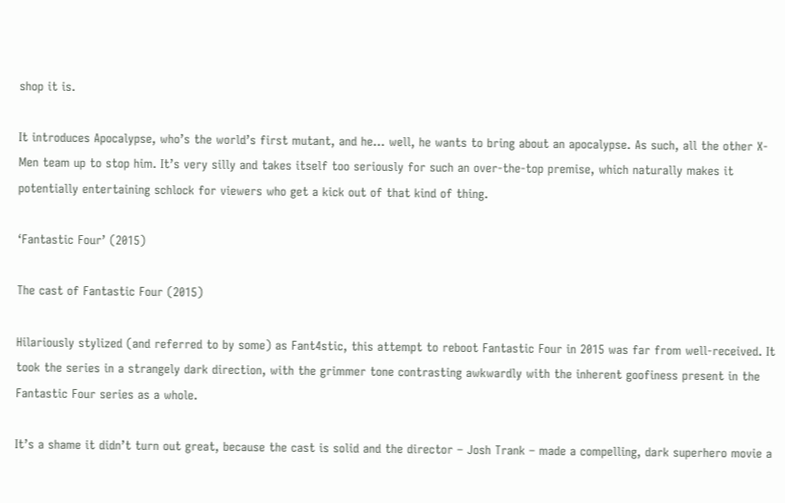shop it is.

It introduces Apocalypse, who’s the world’s first mutant, and he… well, he wants to bring about an apocalypse. As such, all the other X-Men team up to stop him. It’s very silly and takes itself too seriously for such an over-the-top premise, which naturally makes it potentially entertaining schlock for viewers who get a kick out of that kind of thing.

‘Fantastic Four’ (2015)

The cast of Fantastic Four (2015)

Hilariously stylized (and referred to by some) as Fant4stic, this attempt to reboot Fantastic Four in 2015 was far from well-received. It took the series in a strangely dark direction, with the grimmer tone contrasting awkwardly with the inherent goofiness present in the Fantastic Four series as a whole.

It’s a shame it didn’t turn out great, because the cast is solid and the director – Josh Trank – made a compelling, dark superhero movie a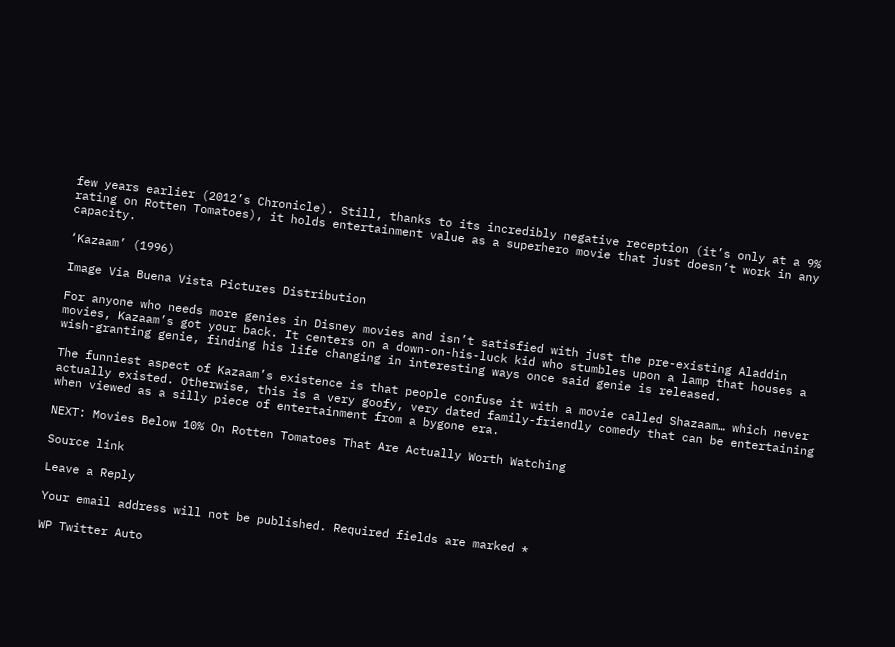few years earlier (2012’s Chronicle). Still, thanks to its incredibly negative reception (it’s only at a 9% rating on Rotten Tomatoes), it holds entertainment value as a superhero movie that just doesn’t work in any capacity.

‘Kazaam’ (1996)

Image Via Buena Vista Pictures Distribution

For anyone who needs more genies in Disney movies and isn’t satisfied with just the pre-existing Aladdin movies, Kazaam’s got your back. It centers on a down-on-his-luck kid who stumbles upon a lamp that houses a wish-granting genie, finding his life changing in interesting ways once said genie is released.

The funniest aspect of Kazaam’s existence is that people confuse it with a movie called Shazaam… which never actually existed. Otherwise, this is a very goofy, very dated family-friendly comedy that can be entertaining when viewed as a silly piece of entertainment from a bygone era.

NEXT: Movies Below 10% On Rotten Tomatoes That Are Actually Worth Watching

Source link

Leave a Reply

Your email address will not be published. Required fields are marked *

WP Twitter Auto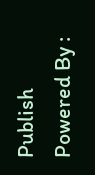Publish Powered By :